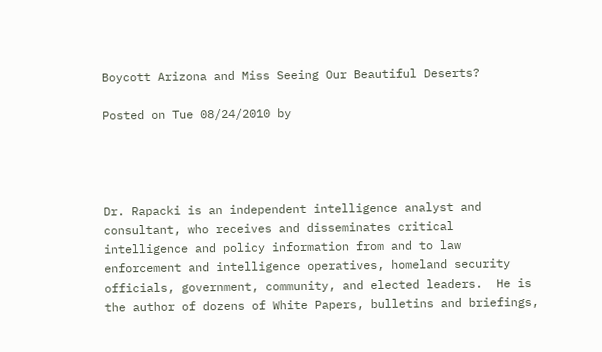Boycott Arizona and Miss Seeing Our Beautiful Deserts?

Posted on Tue 08/24/2010 by




Dr. Rapacki is an independent intelligence analyst and consultant, who receives and disseminates critical intelligence and policy information from and to law enforcement and intelligence operatives, homeland security officials, government, community, and elected leaders.  He is the author of dozens of White Papers, bulletins and briefings,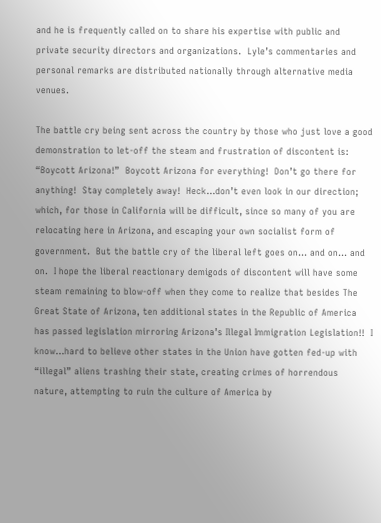and he is frequently called on to share his expertise with public and private security directors and organizations.  Lyle’s commentaries and personal remarks are distributed nationally through alternative media venues.

The battle cry being sent across the country by those who just love a good demonstration to let-off the steam and frustration of discontent is: “Boycott Arizona!”  Boycott Arizona for everything!  Don’t go there for anything!  Stay completely away!  Heck…don’t even look in our direction; which, for those in California will be difficult, since so many of you are relocating here in Arizona, and escaping your own socialist form of government.  But the battle cry of the liberal left goes on… and on… and on.  I hope the liberal reactionary demigods of discontent will have some steam remaining to blow-off when they come to realize that besides The Great State of Arizona, ten additional states in the Republic of America has passed legislation mirroring Arizona’s Illegal Immigration Legislation!!  I know…hard to believe other states in the Union have gotten fed-up with “illegal” aliens trashing their state, creating crimes of horrendous nature, attempting to ruin the culture of America by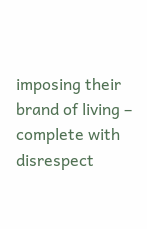imposing their brand of living – complete with disrespect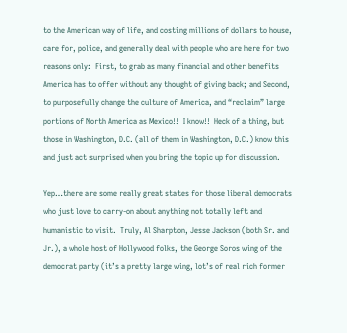to the American way of life, and costing millions of dollars to house, care for, police, and generally deal with people who are here for two reasons only:  First, to grab as many financial and other benefits America has to offer without any thought of giving back; and Second, to purposefully change the culture of America, and “reclaim” large portions of North America as Mexico!!  I know!!  Heck of a thing, but those in Washington, D.C. (all of them in Washington, D.C.) know this and just act surprised when you bring the topic up for discussion.

Yep…there are some really great states for those liberal democrats who just love to carry-on about anything not totally left and humanistic to visit.  Truly, Al Sharpton, Jesse Jackson (both Sr. and Jr.), a whole host of Hollywood folks, the George Soros wing of the democrat party (it’s a pretty large wing, lot’s of real rich former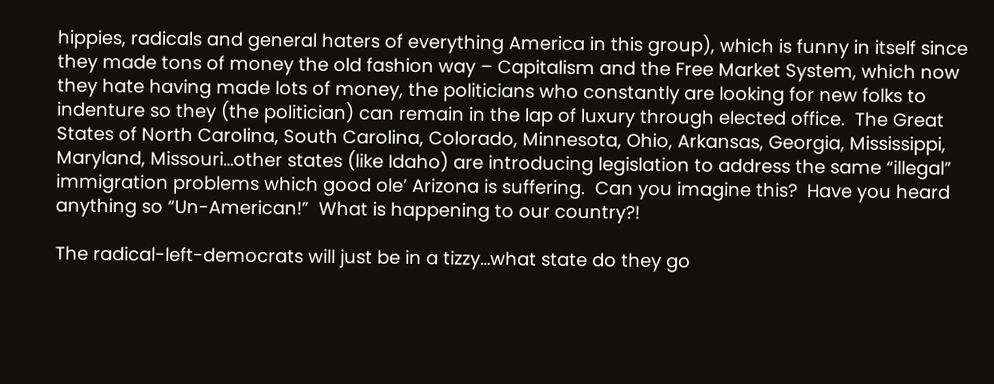hippies, radicals and general haters of everything America in this group), which is funny in itself since they made tons of money the old fashion way – Capitalism and the Free Market System, which now they hate having made lots of money, the politicians who constantly are looking for new folks to indenture so they (the politician) can remain in the lap of luxury through elected office.  The Great States of North Carolina, South Carolina, Colorado, Minnesota, Ohio, Arkansas, Georgia, Mississippi, Maryland, Missouri…other states (like Idaho) are introducing legislation to address the same “illegal” immigration problems which good ole’ Arizona is suffering.  Can you imagine this?  Have you heard anything so “Un-American!”  What is happening to our country?!

The radical-left-democrats will just be in a tizzy…what state do they go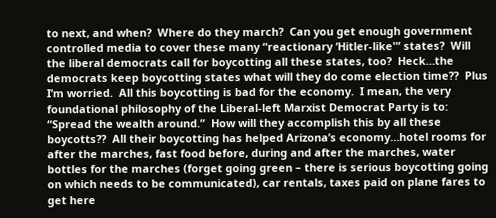to next, and when?  Where do they march?  Can you get enough government controlled media to cover these many “reactionary ‘Hitler-like'” states?  Will the liberal democrats call for boycotting all these states, too?  Heck…the democrats keep boycotting states what will they do come election time??  Plus I’m worried.  All this boycotting is bad for the economy.  I mean, the very foundational philosophy of the Liberal-left Marxist Democrat Party is to: “Spread the wealth around.”  How will they accomplish this by all these boycotts??  All their boycotting has helped Arizona’s economy…hotel rooms for after the marches, fast food before, during and after the marches, water bottles for the marches (forget going green – there is serious boycotting going on which needs to be communicated), car rentals, taxes paid on plane fares to get here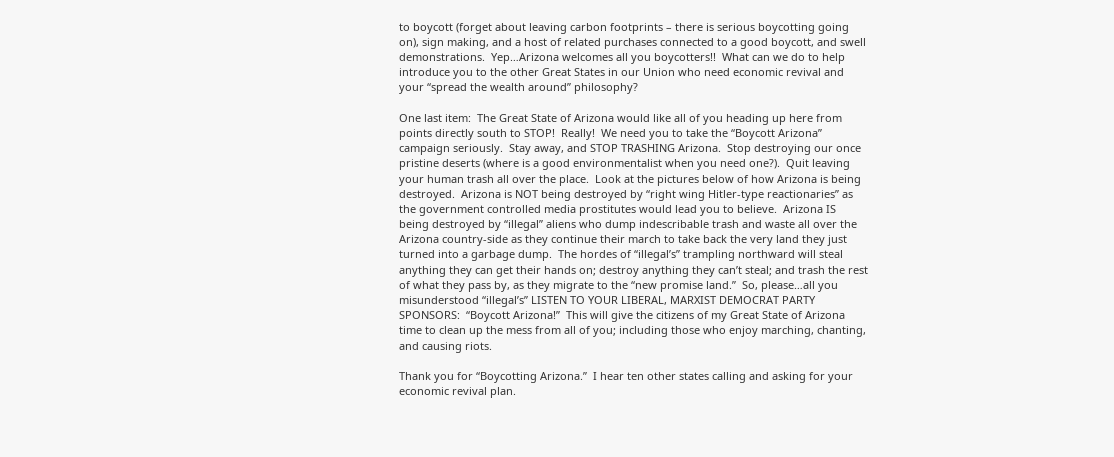to boycott (forget about leaving carbon footprints – there is serious boycotting going on), sign making, and a host of related purchases connected to a good boycott, and swell demonstrations.  Yep…Arizona welcomes all you boycotters!!  What can we do to help introduce you to the other Great States in our Union who need economic revival and your “spread the wealth around” philosophy?

One last item:  The Great State of Arizona would like all of you heading up here from points directly south to STOP!  Really!  We need you to take the “Boycott Arizona” campaign seriously.  Stay away, and STOP TRASHING Arizona.  Stop destroying our once pristine deserts (where is a good environmentalist when you need one?).  Quit leaving your human trash all over the place.  Look at the pictures below of how Arizona is being destroyed.  Arizona is NOT being destroyed by “right wing Hitler-type reactionaries” as the government controlled media prostitutes would lead you to believe.  Arizona IS being destroyed by “illegal” aliens who dump indescribable trash and waste all over the Arizona country-side as they continue their march to take back the very land they just turned into a garbage dump.  The hordes of “illegal’s” trampling northward will steal anything they can get their hands on; destroy anything they can’t steal; and trash the rest of what they pass by, as they migrate to the “new promise land.”  So, please…all you misunderstood “illegal’s” LISTEN TO YOUR LIBERAL, MARXIST DEMOCRAT PARTY SPONSORS:  “Boycott Arizona!”  This will give the citizens of my Great State of Arizona time to clean up the mess from all of you; including those who enjoy marching, chanting, and causing riots.

Thank you for “Boycotting Arizona.”  I hear ten other states calling and asking for your economic revival plan.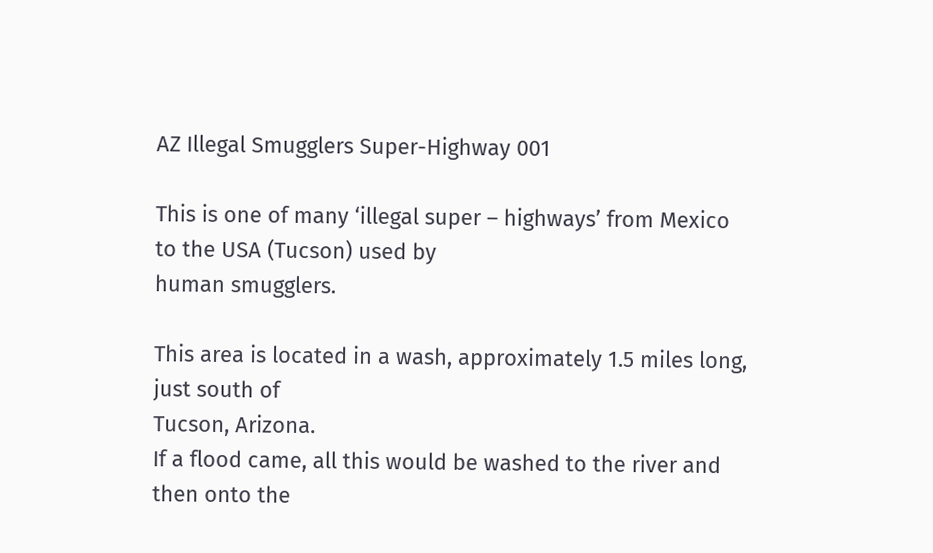AZ Illegal Smugglers Super-Highway 001

This is one of many ‘illegal super – highways’ from Mexico to the USA (Tucson) used by
human smugglers.

This area is located in a wash, approximately 1.5 miles long, just south of
Tucson, Arizona.
If a flood came, all this would be washed to the river and then onto the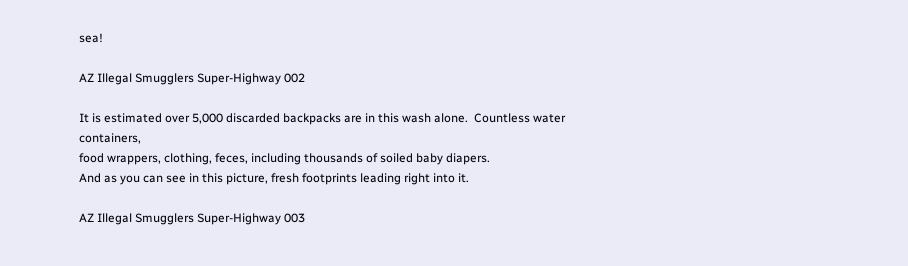sea!

AZ Illegal Smugglers Super-Highway 002

It is estimated over 5,000 discarded backpacks are in this wash alone.  Countless water containers,
food wrappers, clothing, feces, including thousands of soiled baby diapers.
And as you can see in this picture, fresh footprints leading right into it.

AZ Illegal Smugglers Super-Highway 003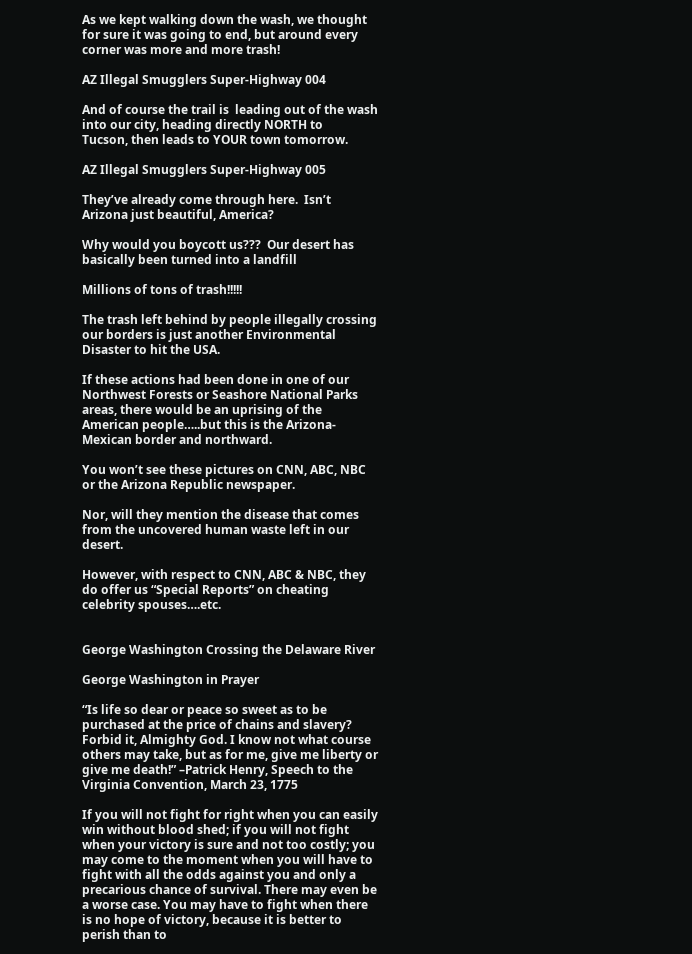As we kept walking down the wash, we thought for sure it was going to end, but around every corner was more and more trash!

AZ Illegal Smugglers Super-Highway 004

And of course the trail is  leading out of the wash into our city, heading directly NORTH to
Tucson, then leads to YOUR town tomorrow.

AZ Illegal Smugglers Super-Highway 005

They’ve already come through here.  Isn’t Arizona just beautiful, America?

Why would you boycott us???  Our desert has basically been turned into a landfill

Millions of tons of trash!!!!!

The trash left behind by people illegally crossing our borders is just another Environmental Disaster to hit the USA.

If these actions had been done in one of our Northwest Forests or Seashore National Parks areas, there would be an uprising of the American people…..but this is the Arizona-Mexican border and northward.

You won’t see these pictures on CNN, ABC, NBC or the Arizona Republic newspaper.

Nor, will they mention the disease that comes from the uncovered human waste left in our desert.

However, with respect to CNN, ABC & NBC, they do offer us “Special Reports” on cheating celebrity spouses….etc.


George Washington Crossing the Delaware River

George Washington in Prayer

“Is life so dear or peace so sweet as to be purchased at the price of chains and slavery? Forbid it, Almighty God. I know not what course others may take, but as for me, give me liberty or give me death!” –Patrick Henry, Speech to the Virginia Convention, March 23, 1775

If you will not fight for right when you can easily win without blood shed; if you will not fight when your victory is sure and not too costly; you may come to the moment when you will have to fight with all the odds against you and only a precarious chance of survival. There may even be a worse case. You may have to fight when there is no hope of victory, because it is better to perish than to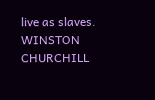live as slaves. WINSTON CHURCHILL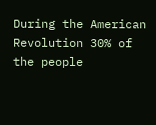During the American Revolution 30% of the people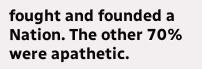fought and founded a Nation. The other 70% were apathetic.